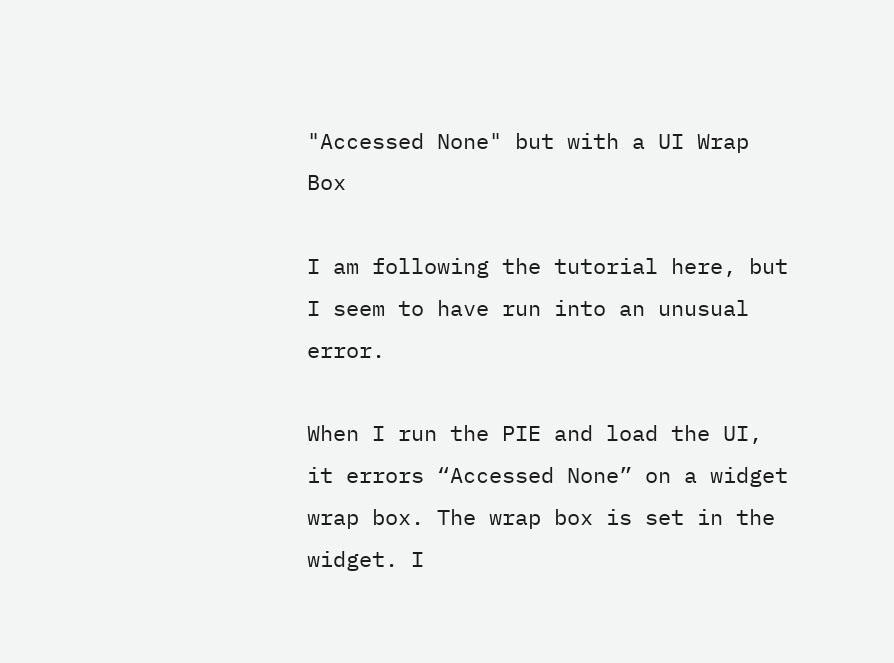"Accessed None" but with a UI Wrap Box

I am following the tutorial here, but I seem to have run into an unusual error.

When I run the PIE and load the UI, it errors “Accessed None” on a widget wrap box. The wrap box is set in the widget. I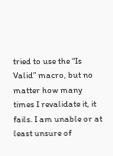tried to use the “Is Valid” macro, but no matter how many times I revalidate it, it fails. I am unable or at least unsure of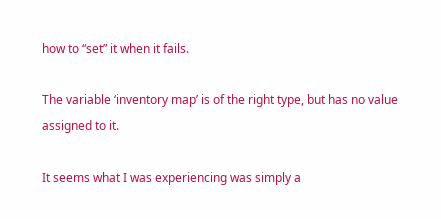how to “set” it when it fails.

The variable ‘inventory map’ is of the right type, but has no value assigned to it.

It seems what I was experiencing was simply a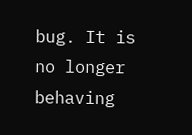bug. It is no longer behaving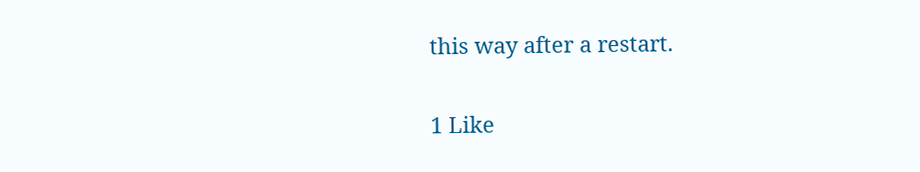this way after a restart.

1 Like